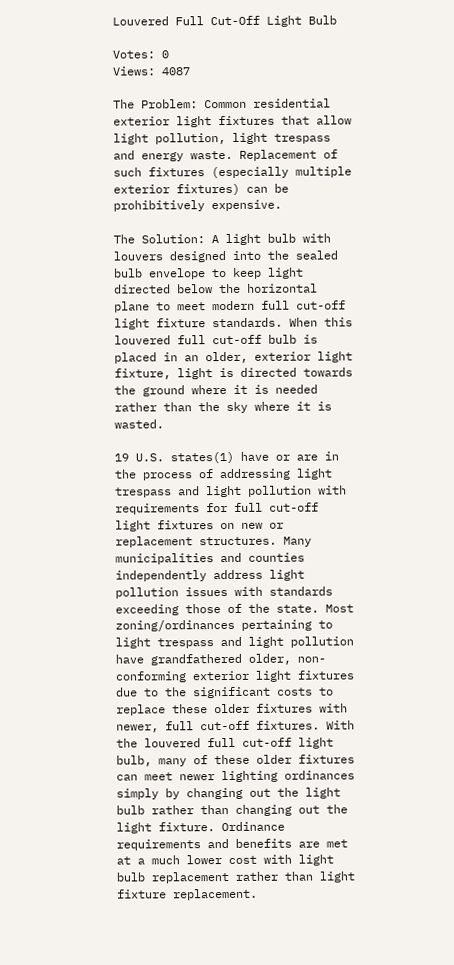Louvered Full Cut-Off Light Bulb

Votes: 0
Views: 4087

The Problem: Common residential exterior light fixtures that allow light pollution, light trespass and energy waste. Replacement of such fixtures (especially multiple exterior fixtures) can be prohibitively expensive.

The Solution: A light bulb with louvers designed into the sealed bulb envelope to keep light directed below the horizontal plane to meet modern full cut-off light fixture standards. When this louvered full cut-off bulb is placed in an older, exterior light fixture, light is directed towards the ground where it is needed rather than the sky where it is wasted.

19 U.S. states(1) have or are in the process of addressing light trespass and light pollution with requirements for full cut-off light fixtures on new or replacement structures. Many municipalities and counties independently address light pollution issues with standards exceeding those of the state. Most zoning/ordinances pertaining to light trespass and light pollution have grandfathered older, non-conforming exterior light fixtures due to the significant costs to replace these older fixtures with newer, full cut-off fixtures. With the louvered full cut-off light bulb, many of these older fixtures can meet newer lighting ordinances simply by changing out the light bulb rather than changing out the light fixture. Ordinance requirements and benefits are met at a much lower cost with light bulb replacement rather than light fixture replacement.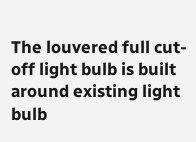The louvered full cut-off light bulb is built around existing light bulb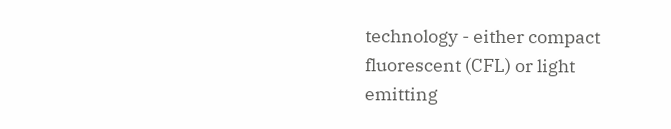technology - either compact fluorescent (CFL) or light emitting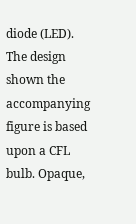diode (LED). The design shown the accompanying figure is based upon a CFL bulb. Opaque,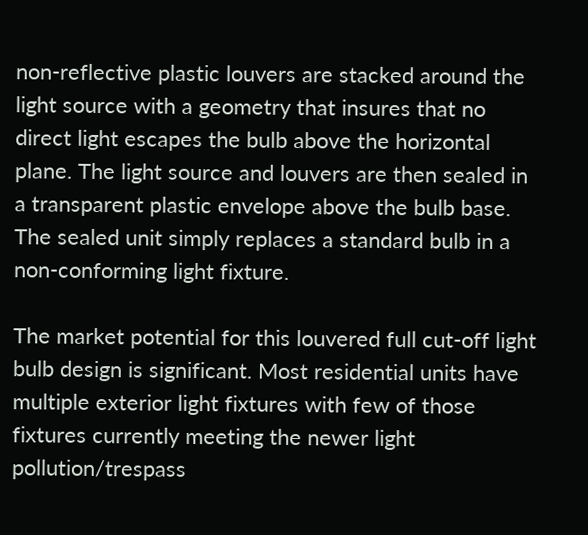non-reflective plastic louvers are stacked around the light source with a geometry that insures that no direct light escapes the bulb above the horizontal plane. The light source and louvers are then sealed in a transparent plastic envelope above the bulb base. The sealed unit simply replaces a standard bulb in a non-conforming light fixture.

The market potential for this louvered full cut-off light bulb design is significant. Most residential units have multiple exterior light fixtures with few of those fixtures currently meeting the newer light pollution/trespass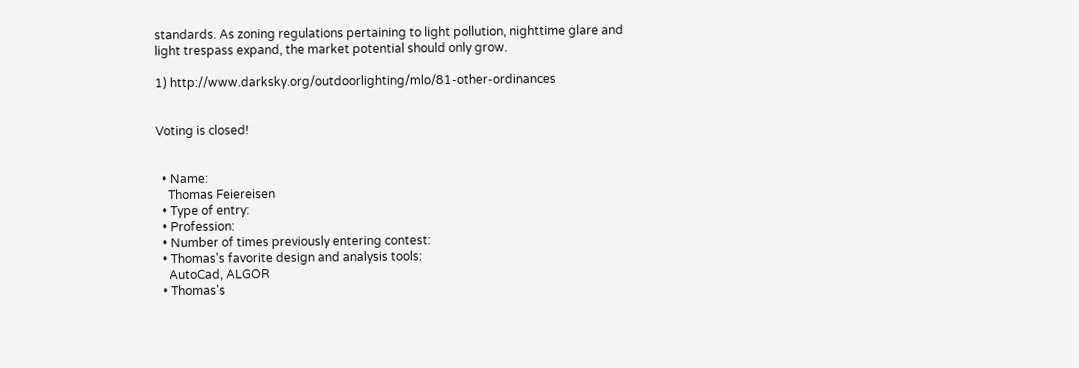standards. As zoning regulations pertaining to light pollution, nighttime glare and light trespass expand, the market potential should only grow.

1) http://www.darksky.org/outdoorlighting/mlo/81-other-ordinances


Voting is closed!


  • Name:
    Thomas Feiereisen
  • Type of entry:
  • Profession:
  • Number of times previously entering contest:
  • Thomas's favorite design and analysis tools:
    AutoCad, ALGOR
  • Thomas's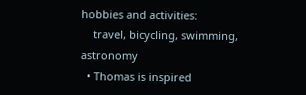hobbies and activities:
    travel, bicycling, swimming, astronomy
  • Thomas is inspired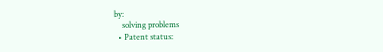by:
    solving problems
  • Patent status: